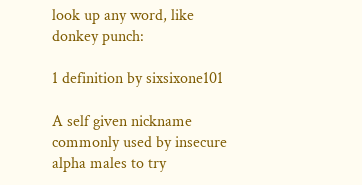look up any word, like donkey punch:

1 definition by sixsixone101

A self given nickname commonly used by insecure alpha males to try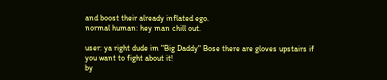and boost their already inflated ego.
normal human: hey man chill out.

user: ya right dude im "Big Daddy" Bose there are gloves upstairs if you want to fight about it!
by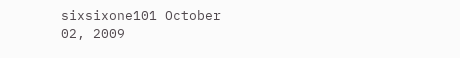sixsixone101 October 02, 2009